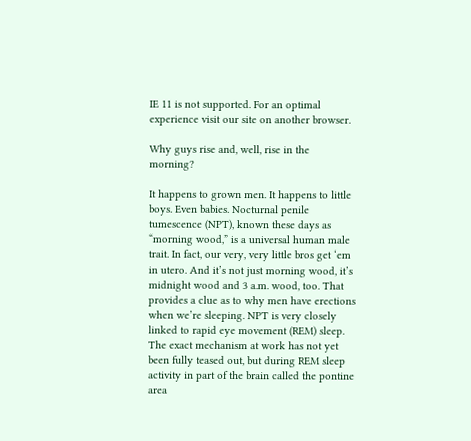IE 11 is not supported. For an optimal experience visit our site on another browser.

Why guys rise and, well, rise in the morning?

It happens to grown men. It happens to little boys. Even babies. Nocturnal penile tumescence (NPT), known these days as “morning wood,” is a universal human male trait. In fact, our very, very little bros get ‘em in utero. And it’s not just morning wood, it’s midnight wood and 3 a.m. wood, too. That provides a clue as to why men have erections when we’re sleeping. NPT is very closely linked to rapid eye movement (REM) sleep. The exact mechanism at work has not yet been fully teased out, but during REM sleep activity in part of the brain called the pontine area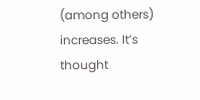(among others) increases. It’s thought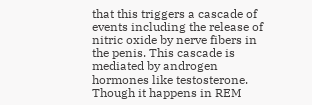that this triggers a cascade of events including the release of nitric oxide by nerve fibers in the penis. This cascade is mediated by androgen hormones like testosterone. Though it happens in REM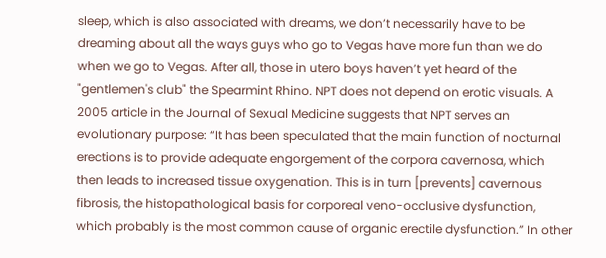sleep, which is also associated with dreams, we don’t necessarily have to be dreaming about all the ways guys who go to Vegas have more fun than we do when we go to Vegas. After all, those in utero boys haven’t yet heard of the "gentlemen's club" the Spearmint Rhino. NPT does not depend on erotic visuals. A 2005 article in the Journal of Sexual Medicine suggests that NPT serves an evolutionary purpose: “It has been speculated that the main function of nocturnal erections is to provide adequate engorgement of the corpora cavernosa, which then leads to increased tissue oxygenation. This is in turn [prevents] cavernous fibrosis, the histopathological basis for corporeal veno-occlusive dysfunction, which probably is the most common cause of organic erectile dysfunction.” In other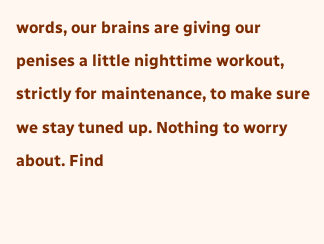words, our brains are giving our penises a little nighttime workout, strictly for maintenance, to make sure we stay tuned up. Nothing to worry about. Find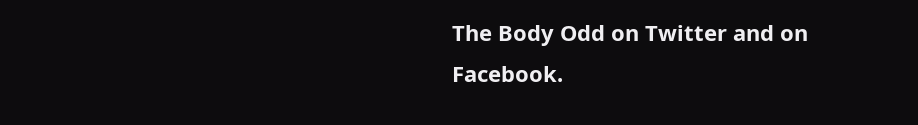The Body Odd on Twitter and on Facebook.